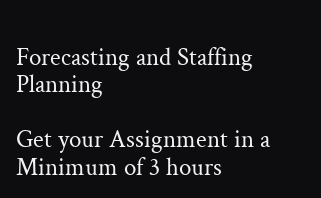Forecasting and Staffing Planning

Get your Assignment in a Minimum of 3 hours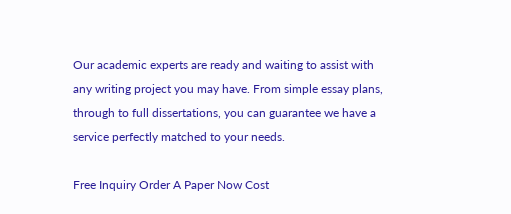Our academic experts are ready and waiting to assist with any writing project you may have. From simple essay plans, through to full dissertations, you can guarantee we have a service perfectly matched to your needs.

Free Inquiry Order A Paper Now Cost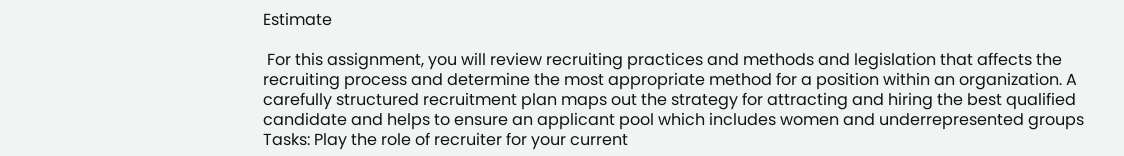Estimate

 For this assignment, you will review recruiting practices and methods and legislation that affects the recruiting process and determine the most appropriate method for a position within an organization. A carefully structured recruitment plan maps out the strategy for attracting and hiring the best qualified candidate and helps to ensure an applicant pool which includes women and underrepresented groups Tasks: Play the role of recruiter for your current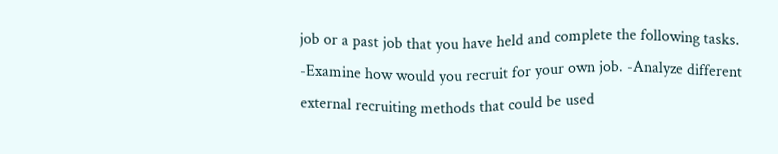job or a past job that you have held and complete the following tasks. -Examine how would you recruit for your own job. -Analyze different external recruiting methods that could be used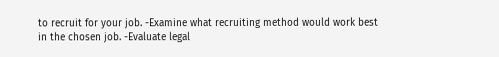to recruit for your job. -Examine what recruiting method would work best in the chosen job. -Evaluate legal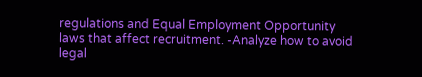regulations and Equal Employment Opportunity laws that affect recruitment. -Analyze how to avoid legal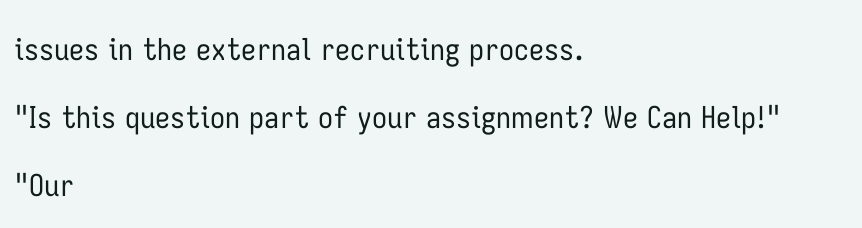issues in the external recruiting process.

"Is this question part of your assignment? We Can Help!"

"Our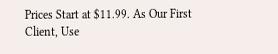Prices Start at $11.99. As Our First Client, Use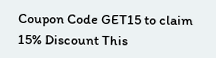Coupon Code GET15 to claim 15% Discount This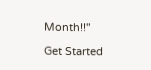Month!!"

Get Started